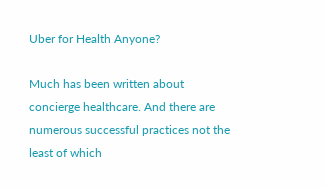Uber for Health Anyone?

Much has been written about concierge healthcare. And there are numerous successful practices not the least of which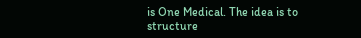is One Medical. The idea is to structure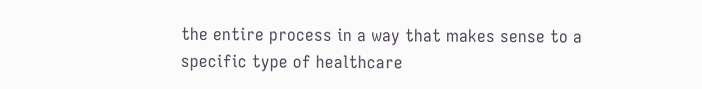the entire process in a way that makes sense to a specific type of healthcare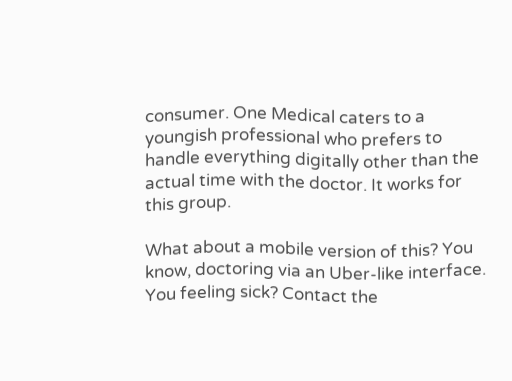consumer. One Medical caters to a youngish professional who prefers to handle everything digitally other than the actual time with the doctor. It works for this group.

What about a mobile version of this? You know, doctoring via an Uber-like interface. You feeling sick? Contact the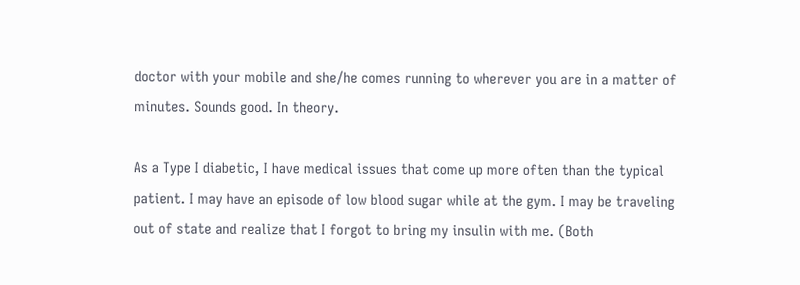doctor with your mobile and she/he comes running to wherever you are in a matter of minutes. Sounds good. In theory.

As a Type I diabetic, I have medical issues that come up more often than the typical patient. I may have an episode of low blood sugar while at the gym. I may be traveling out of state and realize that I forgot to bring my insulin with me. (Both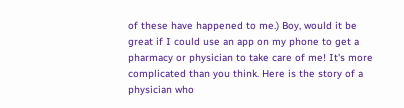of these have happened to me.) Boy, would it be great if I could use an app on my phone to get a pharmacy or physician to take care of me! It's more complicated than you think. Here is the story of a physician who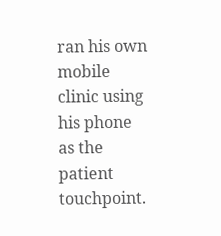ran his own mobile clinic using his phone as the patient touchpoint.